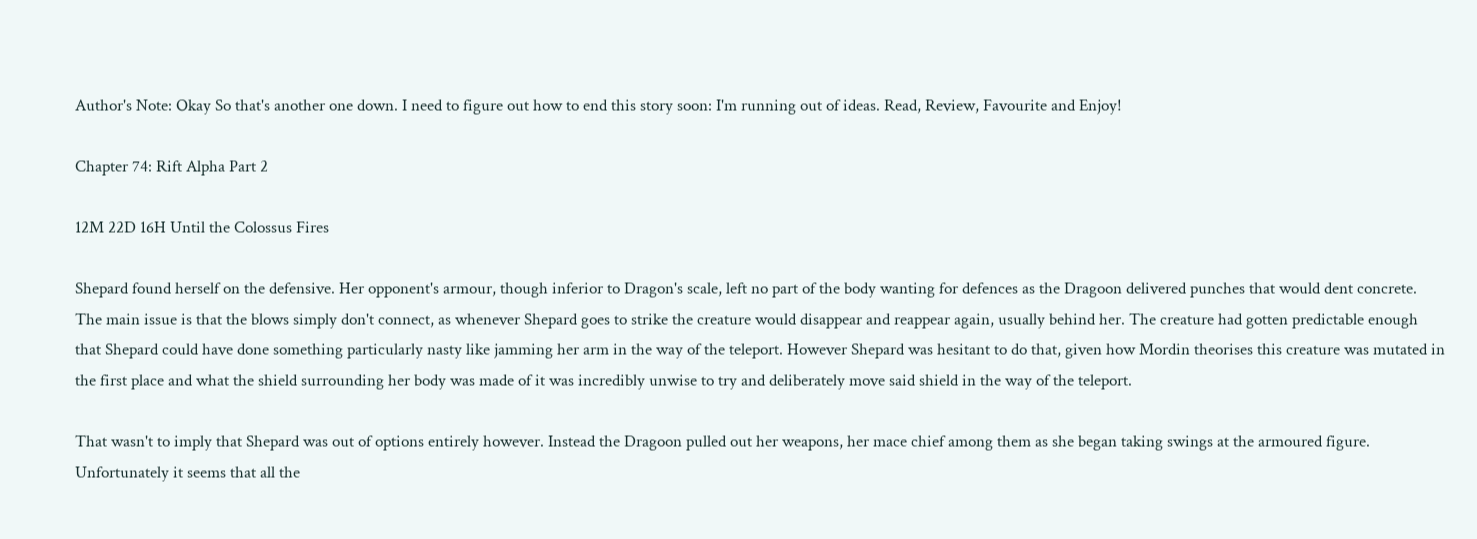Author's Note: Okay So that's another one down. I need to figure out how to end this story soon: I'm running out of ideas. Read, Review, Favourite and Enjoy!

Chapter 74: Rift Alpha Part 2

12M 22D 16H Until the Colossus Fires

Shepard found herself on the defensive. Her opponent's armour, though inferior to Dragon's scale, left no part of the body wanting for defences as the Dragoon delivered punches that would dent concrete. The main issue is that the blows simply don't connect, as whenever Shepard goes to strike the creature would disappear and reappear again, usually behind her. The creature had gotten predictable enough that Shepard could have done something particularly nasty like jamming her arm in the way of the teleport. However Shepard was hesitant to do that, given how Mordin theorises this creature was mutated in the first place and what the shield surrounding her body was made of it was incredibly unwise to try and deliberately move said shield in the way of the teleport.

That wasn't to imply that Shepard was out of options entirely however. Instead the Dragoon pulled out her weapons, her mace chief among them as she began taking swings at the armoured figure. Unfortunately it seems that all the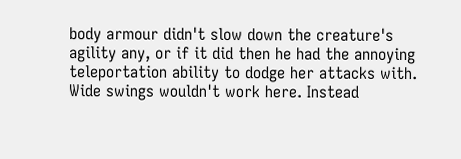body armour didn't slow down the creature's agility any, or if it did then he had the annoying teleportation ability to dodge her attacks with. Wide swings wouldn't work here. Instead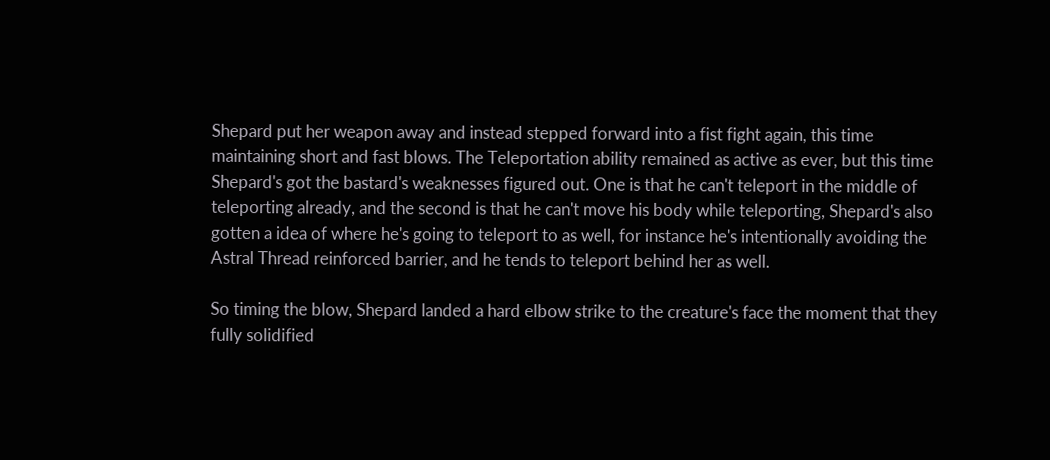Shepard put her weapon away and instead stepped forward into a fist fight again, this time maintaining short and fast blows. The Teleportation ability remained as active as ever, but this time Shepard's got the bastard's weaknesses figured out. One is that he can't teleport in the middle of teleporting already, and the second is that he can't move his body while teleporting, Shepard's also gotten a idea of where he's going to teleport to as well, for instance he's intentionally avoiding the Astral Thread reinforced barrier, and he tends to teleport behind her as well.

So timing the blow, Shepard landed a hard elbow strike to the creature's face the moment that they fully solidified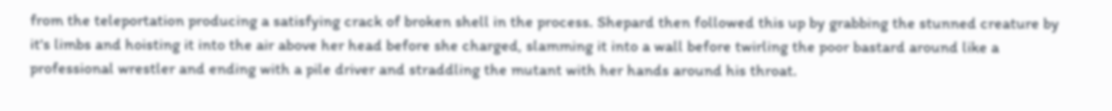from the teleportation producing a satisfying crack of broken shell in the process. Shepard then followed this up by grabbing the stunned creature by it's limbs and hoisting it into the air above her head before she charged, slamming it into a wall before twirling the poor bastard around like a professional wrestler and ending with a pile driver and straddling the mutant with her hands around his throat.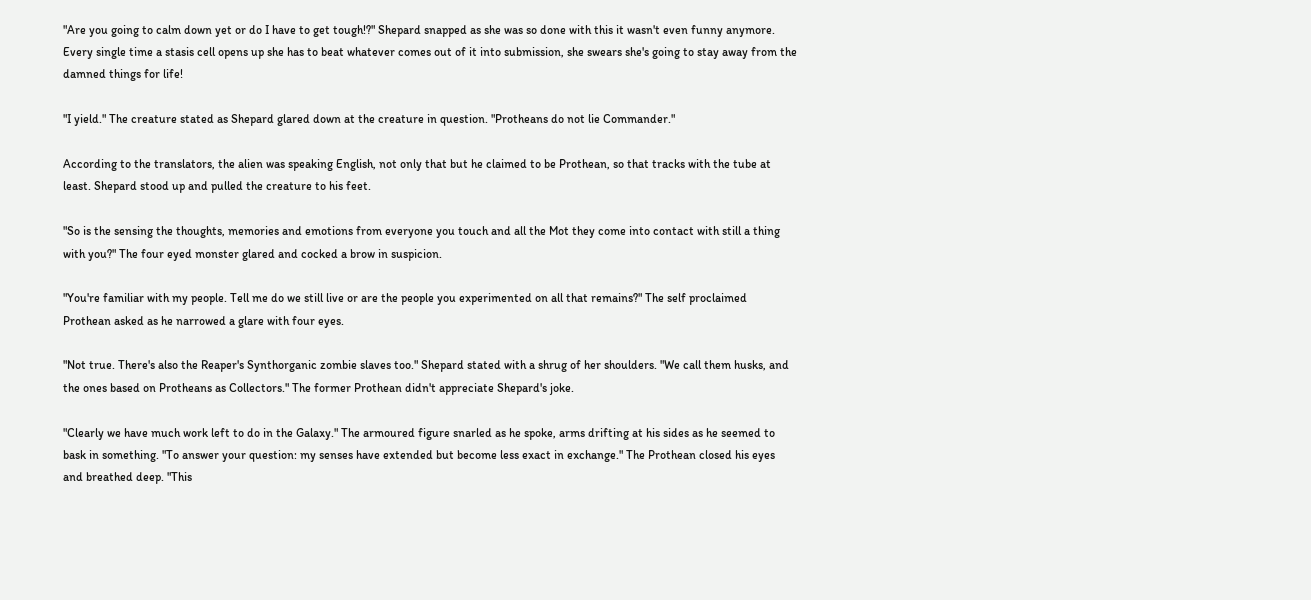"Are you going to calm down yet or do I have to get tough!?" Shepard snapped as she was so done with this it wasn't even funny anymore. Every single time a stasis cell opens up she has to beat whatever comes out of it into submission, she swears she's going to stay away from the damned things for life!

"I yield." The creature stated as Shepard glared down at the creature in question. "Protheans do not lie Commander."

According to the translators, the alien was speaking English, not only that but he claimed to be Prothean, so that tracks with the tube at least. Shepard stood up and pulled the creature to his feet.

"So is the sensing the thoughts, memories and emotions from everyone you touch and all the Mot they come into contact with still a thing with you?" The four eyed monster glared and cocked a brow in suspicion.

"You're familiar with my people. Tell me do we still live or are the people you experimented on all that remains?" The self proclaimed Prothean asked as he narrowed a glare with four eyes.

"Not true. There's also the Reaper's Synthorganic zombie slaves too." Shepard stated with a shrug of her shoulders. "We call them husks, and the ones based on Protheans as Collectors." The former Prothean didn't appreciate Shepard's joke.

"Clearly we have much work left to do in the Galaxy." The armoured figure snarled as he spoke, arms drifting at his sides as he seemed to bask in something. "To answer your question: my senses have extended but become less exact in exchange." The Prothean closed his eyes and breathed deep. "This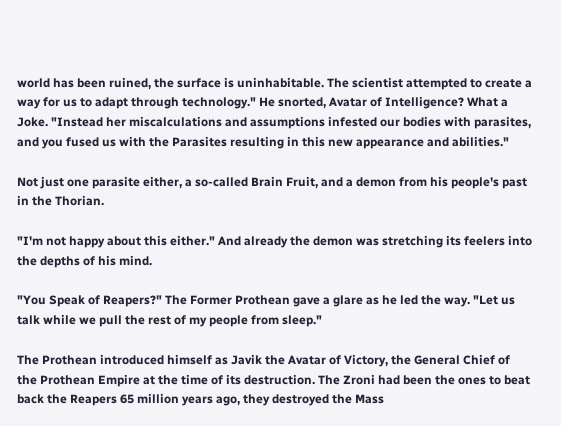world has been ruined, the surface is uninhabitable. The scientist attempted to create a way for us to adapt through technology." He snorted, Avatar of Intelligence? What a Joke. "Instead her miscalculations and assumptions infested our bodies with parasites, and you fused us with the Parasites resulting in this new appearance and abilities."

Not just one parasite either, a so-called Brain Fruit, and a demon from his people's past in the Thorian.

"I'm not happy about this either." And already the demon was stretching its feelers into the depths of his mind.

"You Speak of Reapers?" The Former Prothean gave a glare as he led the way. "Let us talk while we pull the rest of my people from sleep."

The Prothean introduced himself as Javik the Avatar of Victory, the General Chief of the Prothean Empire at the time of its destruction. The Zroni had been the ones to beat back the Reapers 65 million years ago, they destroyed the Mass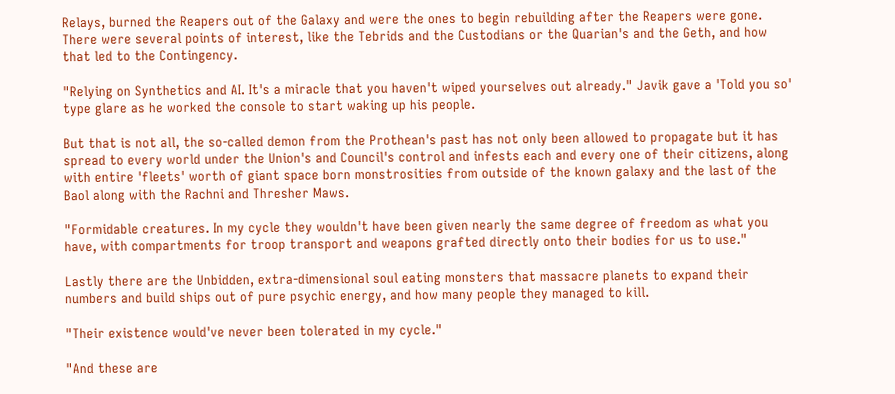Relays, burned the Reapers out of the Galaxy and were the ones to begin rebuilding after the Reapers were gone. There were several points of interest, like the Tebrids and the Custodians or the Quarian's and the Geth, and how that led to the Contingency.

"Relying on Synthetics and AI. It's a miracle that you haven't wiped yourselves out already." Javik gave a 'Told you so' type glare as he worked the console to start waking up his people.

But that is not all, the so-called demon from the Prothean's past has not only been allowed to propagate but it has spread to every world under the Union's and Council's control and infests each and every one of their citizens, along with entire 'fleets' worth of giant space born monstrosities from outside of the known galaxy and the last of the Baol along with the Rachni and Thresher Maws.

"Formidable creatures. In my cycle they wouldn't have been given nearly the same degree of freedom as what you have, with compartments for troop transport and weapons grafted directly onto their bodies for us to use."

Lastly there are the Unbidden, extra-dimensional soul eating monsters that massacre planets to expand their numbers and build ships out of pure psychic energy, and how many people they managed to kill.

"Their existence would've never been tolerated in my cycle."

"And these are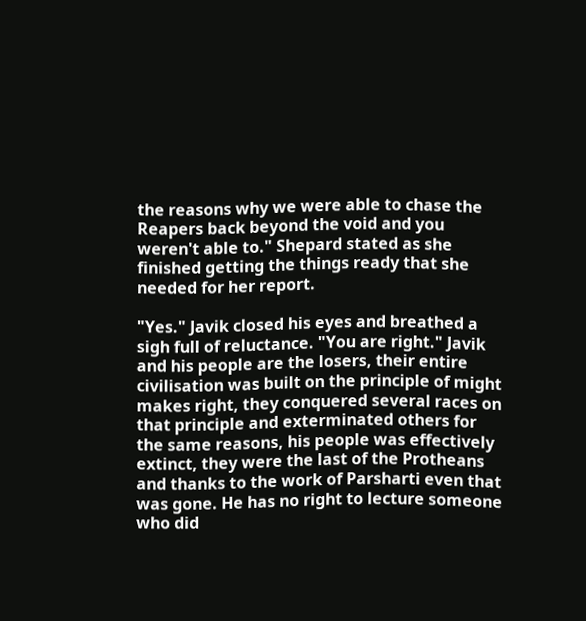the reasons why we were able to chase the Reapers back beyond the void and you weren't able to." Shepard stated as she finished getting the things ready that she needed for her report.

"Yes." Javik closed his eyes and breathed a sigh full of reluctance. "You are right." Javik and his people are the losers, their entire civilisation was built on the principle of might makes right, they conquered several races on that principle and exterminated others for the same reasons, his people was effectively extinct, they were the last of the Protheans and thanks to the work of Parsharti even that was gone. He has no right to lecture someone who did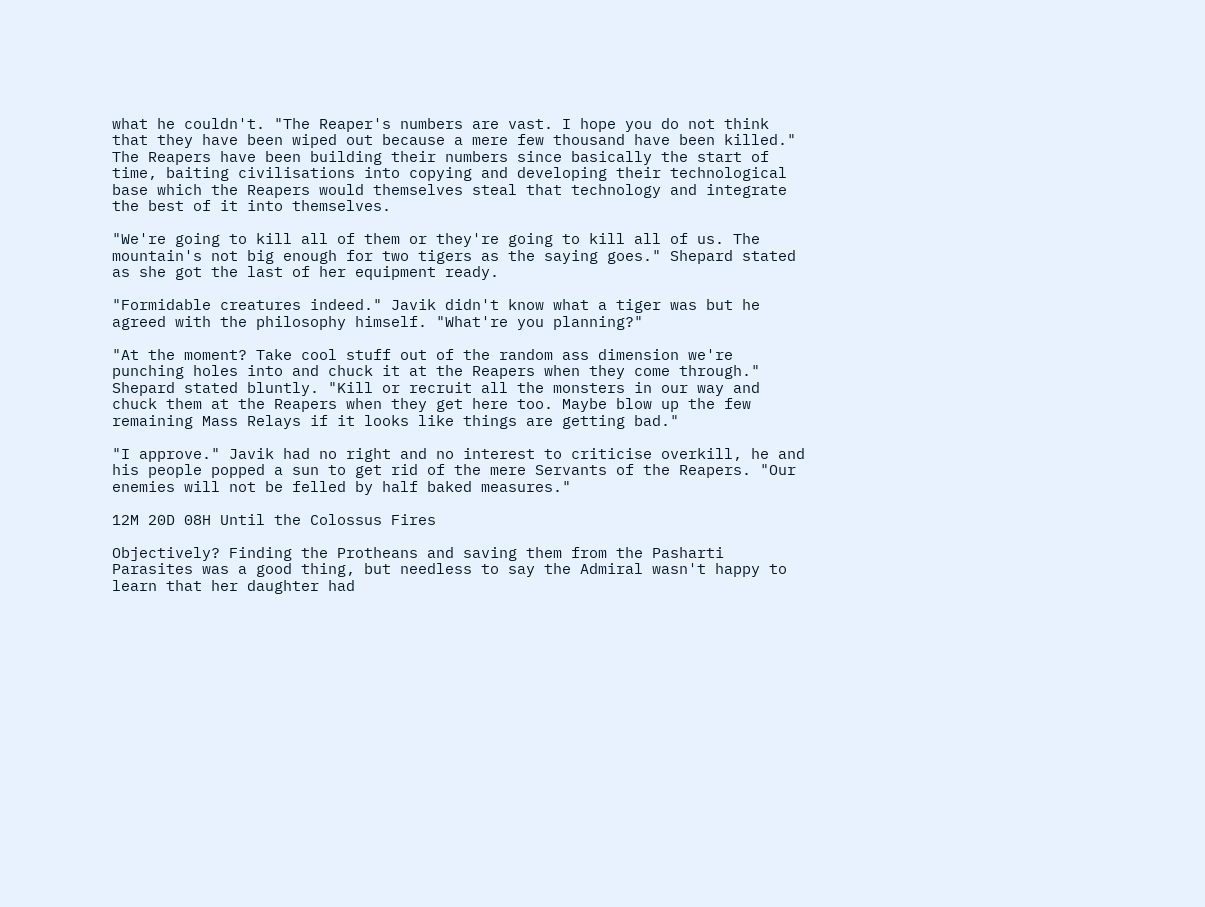what he couldn't. "The Reaper's numbers are vast. I hope you do not think that they have been wiped out because a mere few thousand have been killed." The Reapers have been building their numbers since basically the start of time, baiting civilisations into copying and developing their technological base which the Reapers would themselves steal that technology and integrate the best of it into themselves.

"We're going to kill all of them or they're going to kill all of us. The mountain's not big enough for two tigers as the saying goes." Shepard stated as she got the last of her equipment ready.

"Formidable creatures indeed." Javik didn't know what a tiger was but he agreed with the philosophy himself. "What're you planning?"

"At the moment? Take cool stuff out of the random ass dimension we're punching holes into and chuck it at the Reapers when they come through." Shepard stated bluntly. "Kill or recruit all the monsters in our way and chuck them at the Reapers when they get here too. Maybe blow up the few remaining Mass Relays if it looks like things are getting bad."

"I approve." Javik had no right and no interest to criticise overkill, he and his people popped a sun to get rid of the mere Servants of the Reapers. "Our enemies will not be felled by half baked measures."

12M 20D 08H Until the Colossus Fires

Objectively? Finding the Protheans and saving them from the Pasharti Parasites was a good thing, but needless to say the Admiral wasn't happy to learn that her daughter had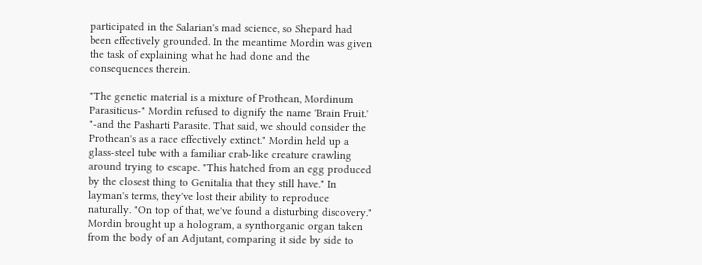participated in the Salarian's mad science, so Shepard had been effectively grounded. In the meantime Mordin was given the task of explaining what he had done and the consequences therein.

"The genetic material is a mixture of Prothean, Mordinum Parasiticus-" Mordin refused to dignify the name 'Brain Fruit.' "-and the Pasharti Parasite. That said, we should consider the Prothean's as a race effectively extinct." Mordin held up a glass-steel tube with a familiar crab-like creature crawling around trying to escape. "This hatched from an egg produced by the closest thing to Genitalia that they still have." In layman's terms, they've lost their ability to reproduce naturally. "On top of that, we've found a disturbing discovery." Mordin brought up a hologram, a synthorganic organ taken from the body of an Adjutant, comparing it side by side to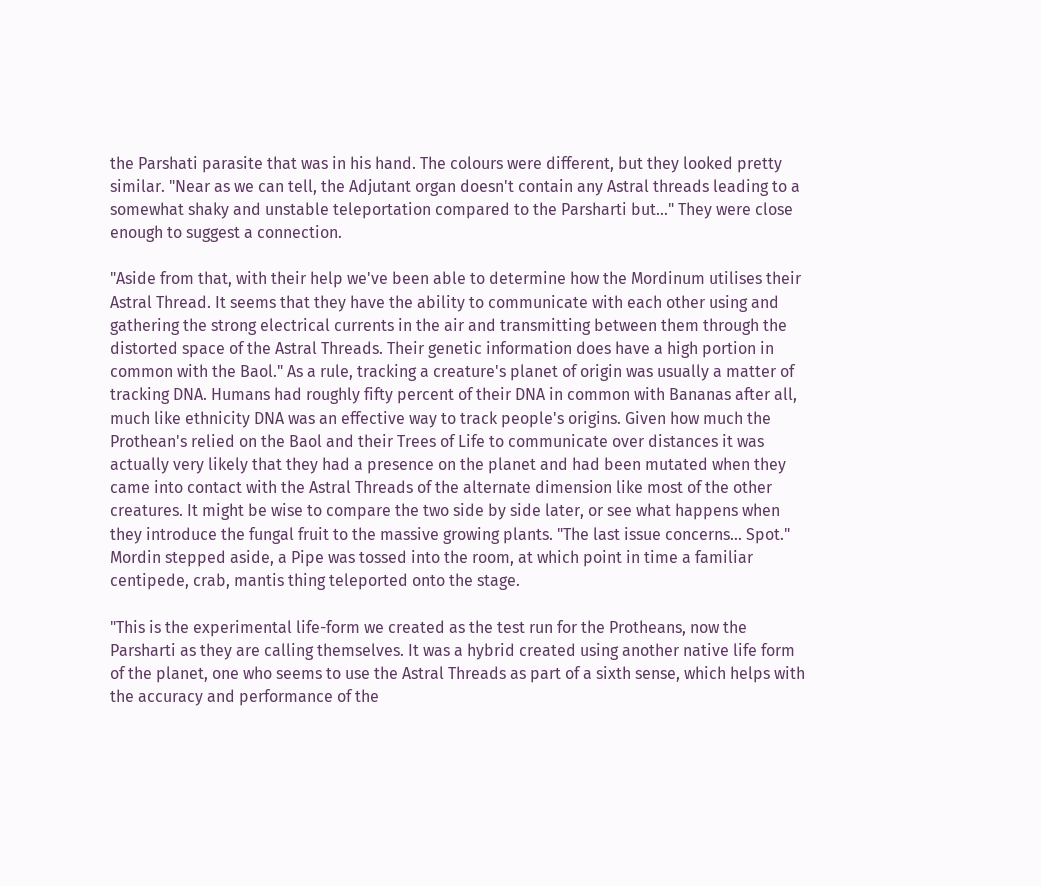the Parshati parasite that was in his hand. The colours were different, but they looked pretty similar. "Near as we can tell, the Adjutant organ doesn't contain any Astral threads leading to a somewhat shaky and unstable teleportation compared to the Parsharti but..." They were close enough to suggest a connection.

"Aside from that, with their help we've been able to determine how the Mordinum utilises their Astral Thread. It seems that they have the ability to communicate with each other using and gathering the strong electrical currents in the air and transmitting between them through the distorted space of the Astral Threads. Their genetic information does have a high portion in common with the Baol." As a rule, tracking a creature's planet of origin was usually a matter of tracking DNA. Humans had roughly fifty percent of their DNA in common with Bananas after all, much like ethnicity DNA was an effective way to track people's origins. Given how much the Prothean's relied on the Baol and their Trees of Life to communicate over distances it was actually very likely that they had a presence on the planet and had been mutated when they came into contact with the Astral Threads of the alternate dimension like most of the other creatures. It might be wise to compare the two side by side later, or see what happens when they introduce the fungal fruit to the massive growing plants. "The last issue concerns... Spot." Mordin stepped aside, a Pipe was tossed into the room, at which point in time a familiar centipede, crab, mantis thing teleported onto the stage.

"This is the experimental life-form we created as the test run for the Protheans, now the Parsharti as they are calling themselves. It was a hybrid created using another native life form of the planet, one who seems to use the Astral Threads as part of a sixth sense, which helps with the accuracy and performance of the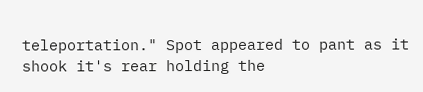teleportation." Spot appeared to pant as it shook it's rear holding the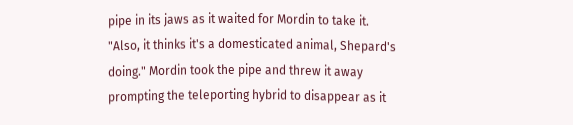pipe in its jaws as it waited for Mordin to take it. "Also, it thinks it's a domesticated animal, Shepard's doing." Mordin took the pipe and threw it away prompting the teleporting hybrid to disappear as it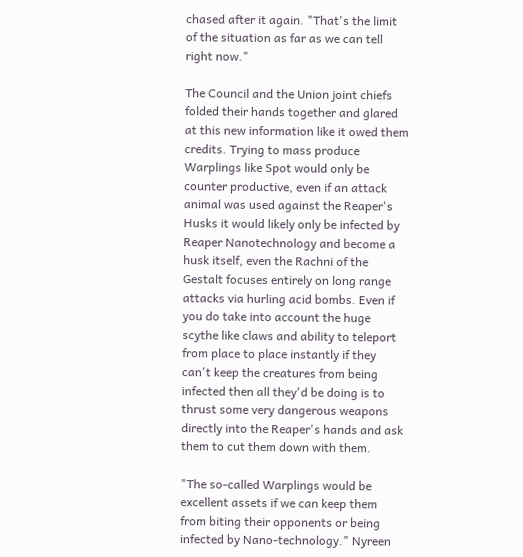chased after it again. "That's the limit of the situation as far as we can tell right now."

The Council and the Union joint chiefs folded their hands together and glared at this new information like it owed them credits. Trying to mass produce Warplings like Spot would only be counter productive, even if an attack animal was used against the Reaper's Husks it would likely only be infected by Reaper Nanotechnology and become a husk itself, even the Rachni of the Gestalt focuses entirely on long range attacks via hurling acid bombs. Even if you do take into account the huge scythe like claws and ability to teleport from place to place instantly if they can't keep the creatures from being infected then all they'd be doing is to thrust some very dangerous weapons directly into the Reaper's hands and ask them to cut them down with them.

"The so-called Warplings would be excellent assets if we can keep them from biting their opponents or being infected by Nano-technology." Nyreen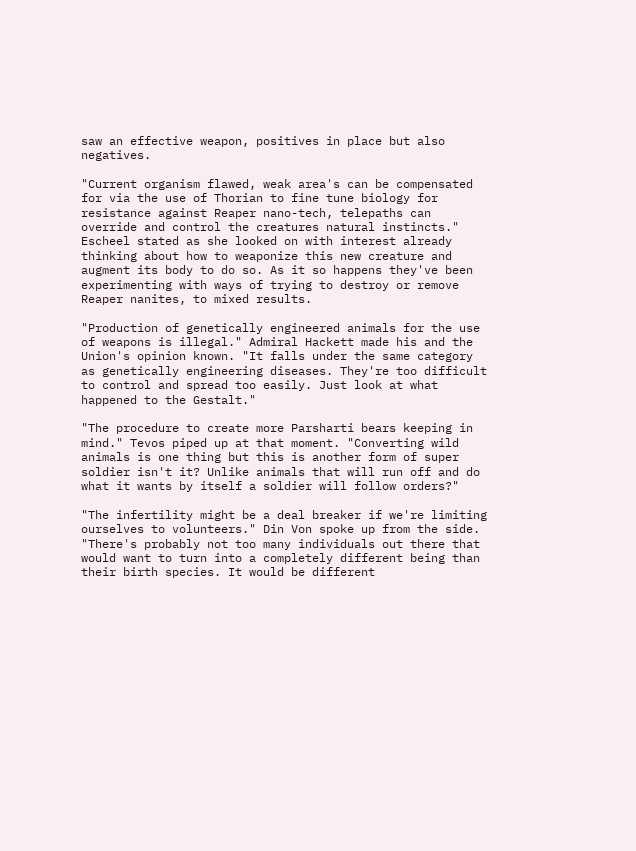saw an effective weapon, positives in place but also negatives.

"Current organism flawed, weak area's can be compensated for via the use of Thorian to fine tune biology for resistance against Reaper nano-tech, telepaths can override and control the creatures natural instincts." Escheel stated as she looked on with interest already thinking about how to weaponize this new creature and augment its body to do so. As it so happens they've been experimenting with ways of trying to destroy or remove Reaper nanites, to mixed results.

"Production of genetically engineered animals for the use of weapons is illegal." Admiral Hackett made his and the Union's opinion known. "It falls under the same category as genetically engineering diseases. They're too difficult to control and spread too easily. Just look at what happened to the Gestalt."

"The procedure to create more Parsharti bears keeping in mind." Tevos piped up at that moment. "Converting wild animals is one thing but this is another form of super soldier isn't it? Unlike animals that will run off and do what it wants by itself a soldier will follow orders?"

"The infertility might be a deal breaker if we're limiting ourselves to volunteers." Din Von spoke up from the side. "There's probably not too many individuals out there that would want to turn into a completely different being than their birth species. It would be different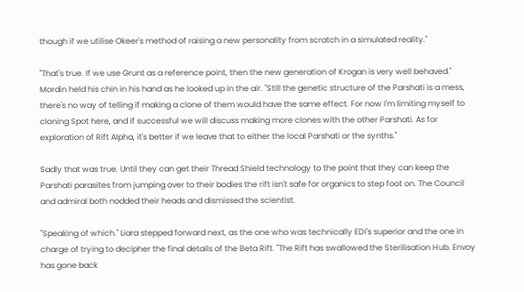though if we utilise Okeer's method of raising a new personality from scratch in a simulated reality."

"That's true. If we use Grunt as a reference point, then the new generation of Krogan is very well behaved." Mordin held his chin in his hand as he looked up in the air. "Still the genetic structure of the Parshati is a mess, there's no way of telling if making a clone of them would have the same effect. For now I'm limiting myself to cloning Spot here, and if successful we will discuss making more clones with the other Parshati. As for exploration of Rift Alpha, it's better if we leave that to either the local Parshati or the synths."

Sadly that was true. Until they can get their Thread Shield technology to the point that they can keep the Parshati parasites from jumping over to their bodies the rift isn't safe for organics to step foot on. The Council and admiral both nodded their heads and dismissed the scientist.

"Speaking of which." Liara stepped forward next, as the one who was technically EDI's superior and the one in charge of trying to decipher the final details of the Beta Rift. "The Rift has swallowed the Sterilisation Hub. Envoy has gone back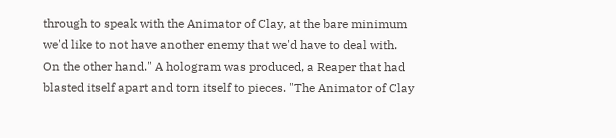through to speak with the Animator of Clay, at the bare minimum we'd like to not have another enemy that we'd have to deal with. On the other hand." A hologram was produced, a Reaper that had blasted itself apart and torn itself to pieces. "The Animator of Clay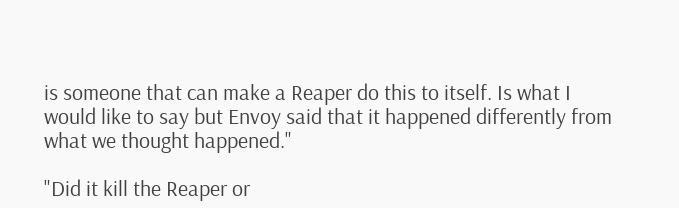is someone that can make a Reaper do this to itself. Is what I would like to say but Envoy said that it happened differently from what we thought happened."

"Did it kill the Reaper or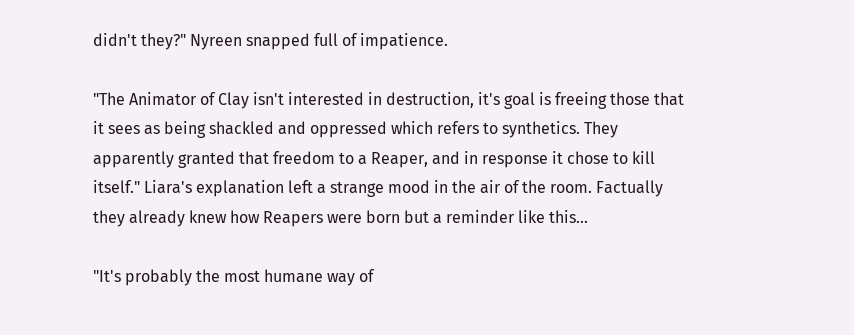didn't they?" Nyreen snapped full of impatience.

"The Animator of Clay isn't interested in destruction, it's goal is freeing those that it sees as being shackled and oppressed which refers to synthetics. They apparently granted that freedom to a Reaper, and in response it chose to kill itself." Liara's explanation left a strange mood in the air of the room. Factually they already knew how Reapers were born but a reminder like this...

"It's probably the most humane way of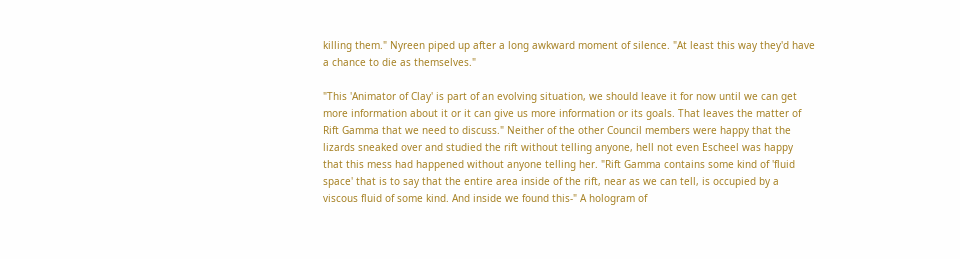killing them." Nyreen piped up after a long awkward moment of silence. "At least this way they'd have a chance to die as themselves."

"This 'Animator of Clay' is part of an evolving situation, we should leave it for now until we can get more information about it or it can give us more information or its goals. That leaves the matter of Rift Gamma that we need to discuss." Neither of the other Council members were happy that the lizards sneaked over and studied the rift without telling anyone, hell not even Escheel was happy that this mess had happened without anyone telling her. "Rift Gamma contains some kind of 'fluid space' that is to say that the entire area inside of the rift, near as we can tell, is occupied by a viscous fluid of some kind. And inside we found this-" A hologram of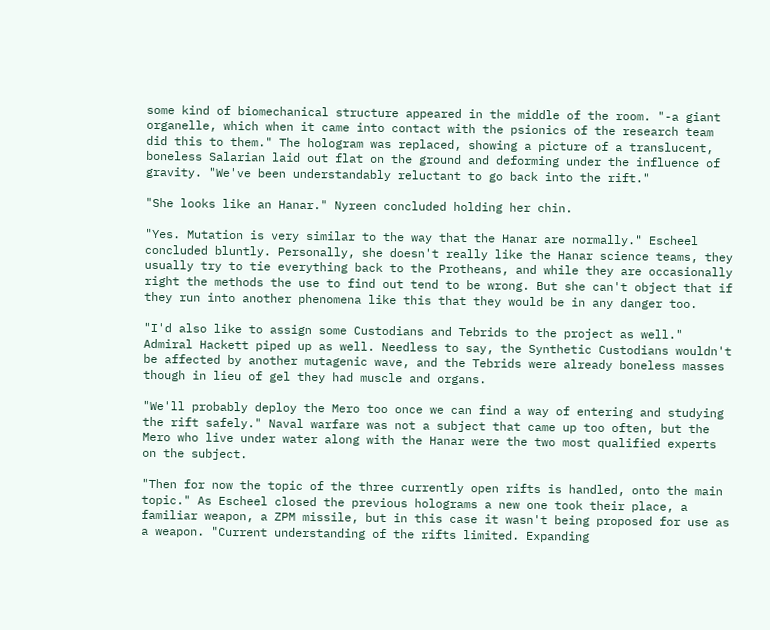some kind of biomechanical structure appeared in the middle of the room. "-a giant organelle, which when it came into contact with the psionics of the research team did this to them." The hologram was replaced, showing a picture of a translucent, boneless Salarian laid out flat on the ground and deforming under the influence of gravity. "We've been understandably reluctant to go back into the rift."

"She looks like an Hanar." Nyreen concluded holding her chin.

"Yes. Mutation is very similar to the way that the Hanar are normally." Escheel concluded bluntly. Personally, she doesn't really like the Hanar science teams, they usually try to tie everything back to the Protheans, and while they are occasionally right the methods the use to find out tend to be wrong. But she can't object that if they run into another phenomena like this that they would be in any danger too.

"I'd also like to assign some Custodians and Tebrids to the project as well." Admiral Hackett piped up as well. Needless to say, the Synthetic Custodians wouldn't be affected by another mutagenic wave, and the Tebrids were already boneless masses though in lieu of gel they had muscle and organs.

"We'll probably deploy the Mero too once we can find a way of entering and studying the rift safely." Naval warfare was not a subject that came up too often, but the Mero who live under water along with the Hanar were the two most qualified experts on the subject.

"Then for now the topic of the three currently open rifts is handled, onto the main topic." As Escheel closed the previous holograms a new one took their place, a familiar weapon, a ZPM missile, but in this case it wasn't being proposed for use as a weapon. "Current understanding of the rifts limited. Expanding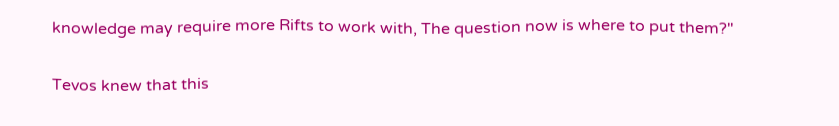knowledge may require more Rifts to work with, The question now is where to put them?"

Tevos knew that this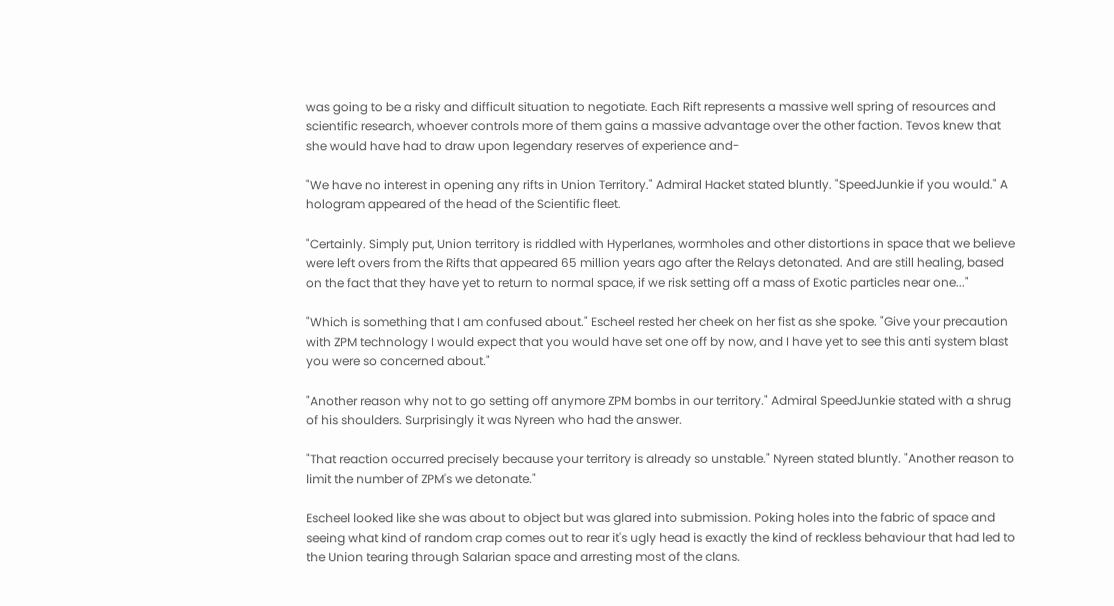was going to be a risky and difficult situation to negotiate. Each Rift represents a massive well spring of resources and scientific research, whoever controls more of them gains a massive advantage over the other faction. Tevos knew that she would have had to draw upon legendary reserves of experience and-

"We have no interest in opening any rifts in Union Territory." Admiral Hacket stated bluntly. "SpeedJunkie if you would." A hologram appeared of the head of the Scientific fleet.

"Certainly. Simply put, Union territory is riddled with Hyperlanes, wormholes and other distortions in space that we believe were left overs from the Rifts that appeared 65 million years ago after the Relays detonated. And are still healing, based on the fact that they have yet to return to normal space, if we risk setting off a mass of Exotic particles near one..."

"Which is something that I am confused about." Escheel rested her cheek on her fist as she spoke. "Give your precaution with ZPM technology I would expect that you would have set one off by now, and I have yet to see this anti system blast you were so concerned about."

"Another reason why not to go setting off anymore ZPM bombs in our territory." Admiral SpeedJunkie stated with a shrug of his shoulders. Surprisingly it was Nyreen who had the answer.

"That reaction occurred precisely because your territory is already so unstable." Nyreen stated bluntly. "Another reason to limit the number of ZPM's we detonate."

Escheel looked like she was about to object but was glared into submission. Poking holes into the fabric of space and seeing what kind of random crap comes out to rear it's ugly head is exactly the kind of reckless behaviour that had led to the Union tearing through Salarian space and arresting most of the clans.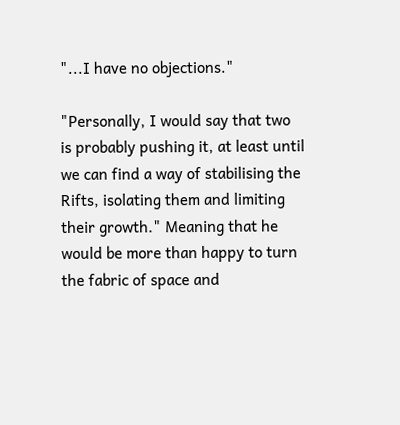"...I have no objections."

"Personally, I would say that two is probably pushing it, at least until we can find a way of stabilising the Rifts, isolating them and limiting their growth." Meaning that he would be more than happy to turn the fabric of space and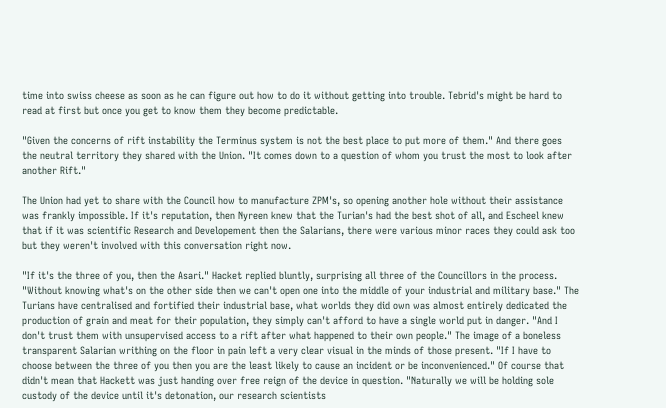time into swiss cheese as soon as he can figure out how to do it without getting into trouble. Tebrid's might be hard to read at first but once you get to know them they become predictable.

"Given the concerns of rift instability the Terminus system is not the best place to put more of them." And there goes the neutral territory they shared with the Union. "It comes down to a question of whom you trust the most to look after another Rift."

The Union had yet to share with the Council how to manufacture ZPM's, so opening another hole without their assistance was frankly impossible. If it's reputation, then Nyreen knew that the Turian's had the best shot of all, and Escheel knew that if it was scientific Research and Developement then the Salarians, there were various minor races they could ask too but they weren't involved with this conversation right now.

"If it's the three of you, then the Asari." Hacket replied bluntly, surprising all three of the Councillors in the process. "Without knowing what's on the other side then we can't open one into the middle of your industrial and military base." The Turians have centralised and fortified their industrial base, what worlds they did own was almost entirely dedicated the production of grain and meat for their population, they simply can't afford to have a single world put in danger. "And I don't trust them with unsupervised access to a rift after what happened to their own people." The image of a boneless transparent Salarian writhing on the floor in pain left a very clear visual in the minds of those present. "If I have to choose between the three of you then you are the least likely to cause an incident or be inconvenienced." Of course that didn't mean that Hackett was just handing over free reign of the device in question. "Naturally we will be holding sole custody of the device until it's detonation, our research scientists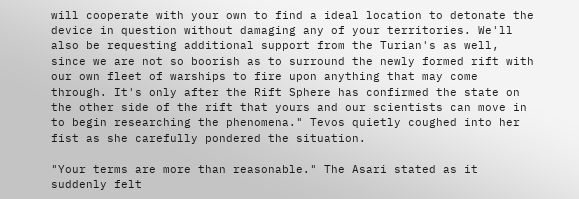will cooperate with your own to find a ideal location to detonate the device in question without damaging any of your territories. We'll also be requesting additional support from the Turian's as well, since we are not so boorish as to surround the newly formed rift with our own fleet of warships to fire upon anything that may come through. It's only after the Rift Sphere has confirmed the state on the other side of the rift that yours and our scientists can move in to begin researching the phenomena." Tevos quietly coughed into her fist as she carefully pondered the situation.

"Your terms are more than reasonable." The Asari stated as it suddenly felt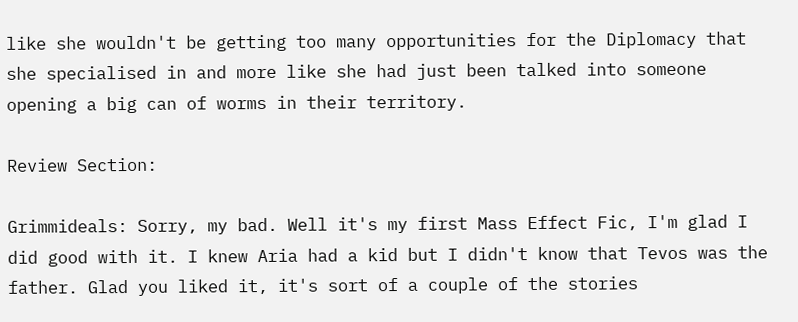like she wouldn't be getting too many opportunities for the Diplomacy that she specialised in and more like she had just been talked into someone opening a big can of worms in their territory.

Review Section:

Grimmideals: Sorry, my bad. Well it's my first Mass Effect Fic, I'm glad I did good with it. I knew Aria had a kid but I didn't know that Tevos was the father. Glad you liked it, it's sort of a couple of the stories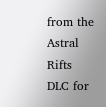from the Astral Rifts DLC for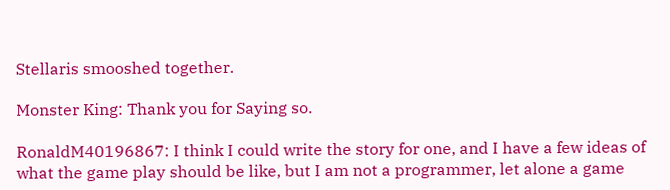Stellaris smooshed together.

Monster King: Thank you for Saying so.

RonaldM40196867: I think I could write the story for one, and I have a few ideas of what the game play should be like, but I am not a programmer, let alone a game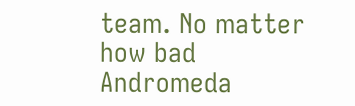team. No matter how bad Andromeda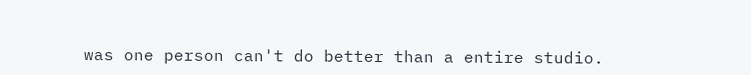was one person can't do better than a entire studio.